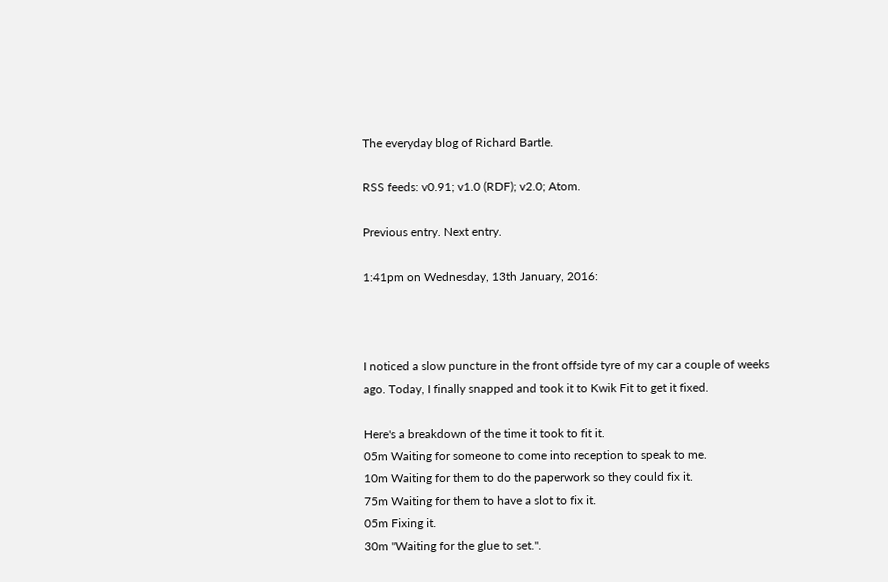The everyday blog of Richard Bartle.

RSS feeds: v0.91; v1.0 (RDF); v2.0; Atom.

Previous entry. Next entry.

1:41pm on Wednesday, 13th January, 2016:



I noticed a slow puncture in the front offside tyre of my car a couple of weeks ago. Today, I finally snapped and took it to Kwik Fit to get it fixed.

Here's a breakdown of the time it took to fit it.
05m Waiting for someone to come into reception to speak to me.
10m Waiting for them to do the paperwork so they could fix it.
75m Waiting for them to have a slot to fix it.
05m Fixing it.
30m "Waiting for the glue to set.".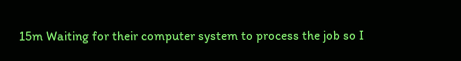15m Waiting for their computer system to process the job so I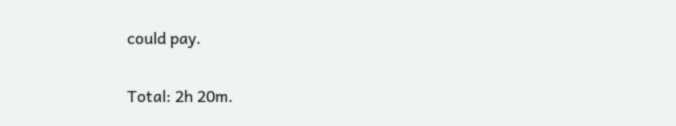could pay.

Total: 2h 20m.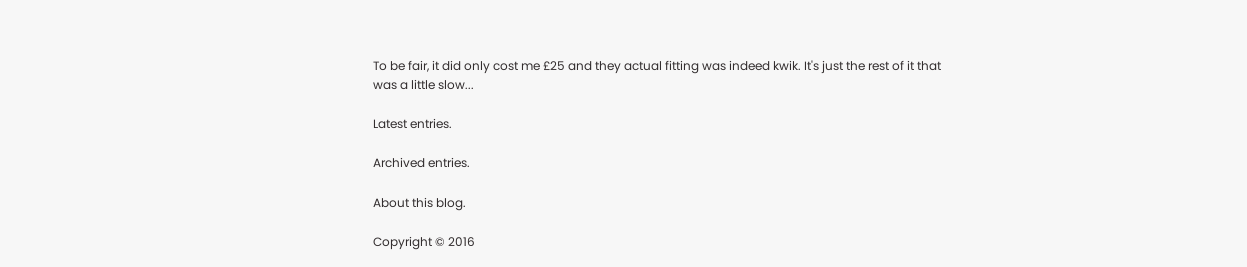To be fair, it did only cost me £25 and they actual fitting was indeed kwik. It's just the rest of it that was a little slow...

Latest entries.

Archived entries.

About this blog.

Copyright © 2016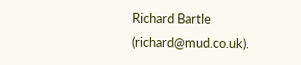Richard Bartle (richard@mud.co.uk).